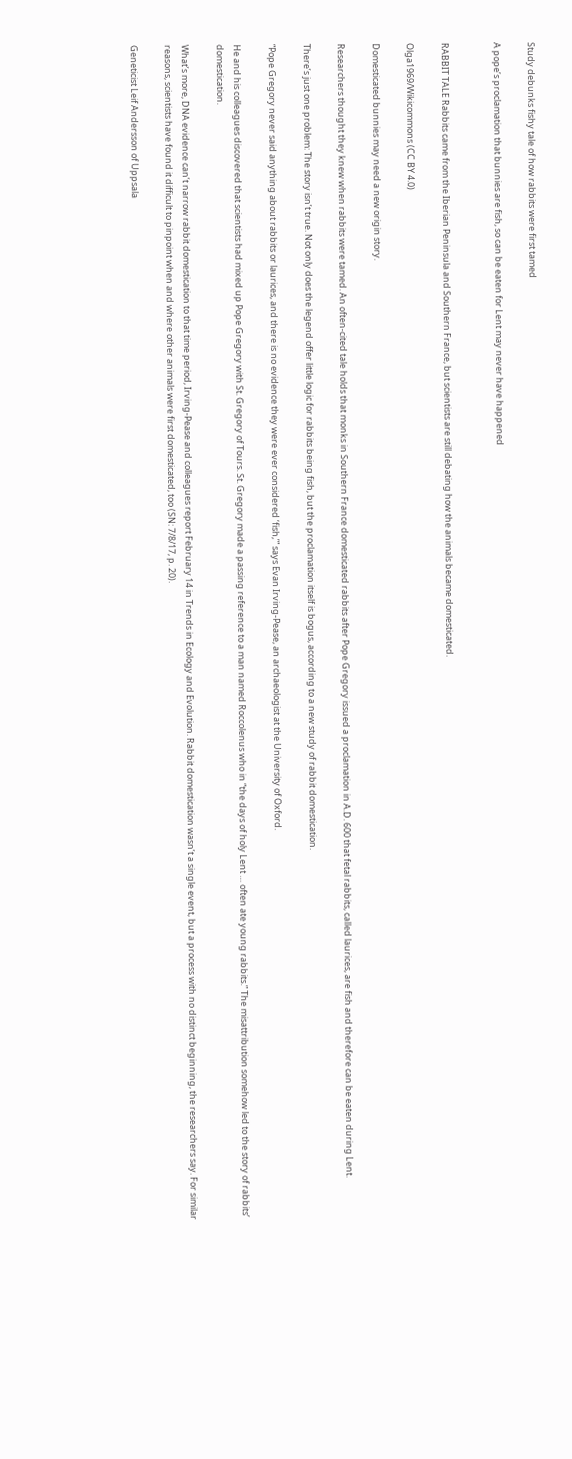Study debunks fishy tale of how rabbits were first tamed

A pope’s proclamation that bunnies are fish, so can be eaten for Lent may never have happened


RABBIT TALE Rabbits came from the Iberian Peninsula and Southern France, but scientists are still debating how the animals became domesticated.

Olga1969/Wikicommons (CC BY 4.0)

Domesticated bunnies may need a new origin story.

Researchers thought they knew when rabbits were tamed. An often-cited tale holds that monks in Southern France domesticated rabbits after Pope Gregory issued a proclamation in A.D. 600 that fetal rabbits, called laurices, are fish and therefore can be eaten during Lent.

There’s just one problem: The story isn’t true. Not only does the legend offer little logic for rabbits being fish, but the proclamation itself is bogus, according to a new study of rabbit domestication.

“Pope Gregory never said anything about rabbits or laurices, and there is no evidence they were ever considered ‘fish,’” says Evan Irving-Pease, an archaeologist at the University of Oxford.

He and his colleagues discovered that scientists had mixed up Pope Gregory with St. Gregory of Tours. St. Gregory made a passing reference to a man named Roccolenus who in “the days of holy Lent … often ate young rabbits.” The misattribution somehow led to the story of rabbits’ domestication.

What’s more, DNA evidence can’t narrow rabbit domestication to that time period, Irving-Pease and colleagues report February 14 in Trends in Ecology and Evolution. Rabbit domestication wasn’t a single event, but a process with no distinct beginning, the researchers say. For similar reasons, scientists have found it difficult to pinpoint when and where other animals were first domesticated, too (SN: 7/8/17, p. 20).

Geneticist Leif Andersson of Uppsala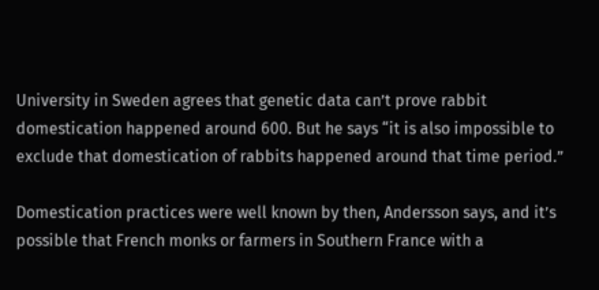University in Sweden agrees that genetic data can’t prove rabbit domestication happened around 600. But he says “it is also impossible to exclude that domestication of rabbits happened around that time period.”

Domestication practices were well known by then, Andersson says, and it’s possible that French monks or farmers in Southern France with a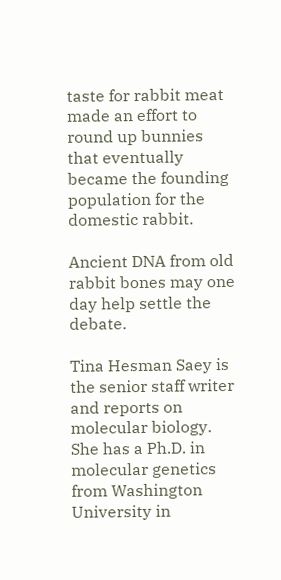taste for rabbit meat made an effort to round up bunnies that eventually became the founding population for the domestic rabbit.

Ancient DNA from old rabbit bones may one day help settle the debate.

Tina Hesman Saey is the senior staff writer and reports on molecular biology. She has a Ph.D. in molecular genetics from Washington University in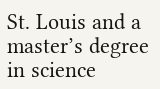St. Louis and a master’s degree in science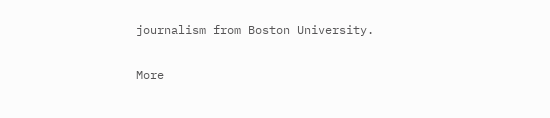journalism from Boston University.

More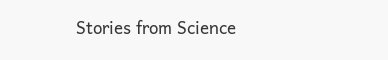Stories from Science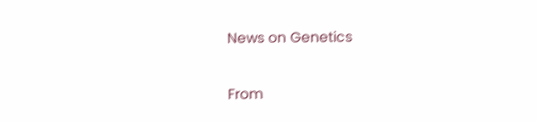News on Genetics

From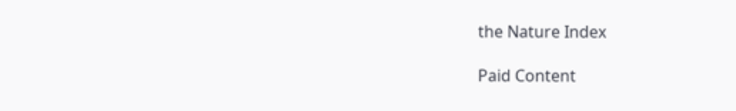the Nature Index

Paid Content